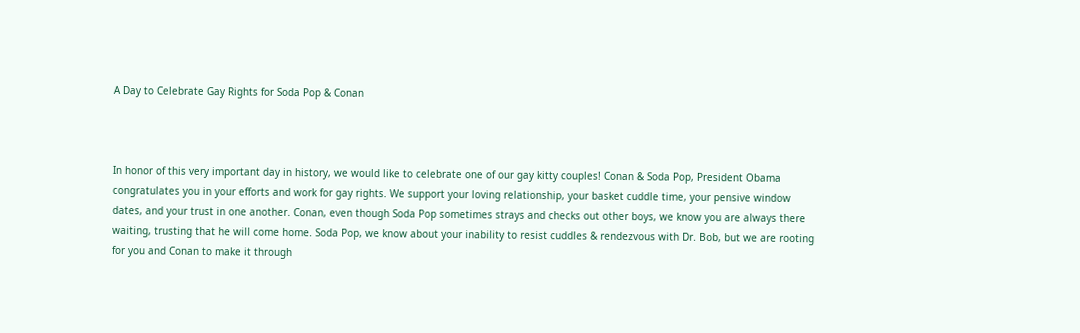A Day to Celebrate Gay Rights for Soda Pop & Conan



In honor of this very important day in history, we would like to celebrate one of our gay kitty couples! Conan & Soda Pop, President Obama congratulates you in your efforts and work for gay rights. We support your loving relationship, your basket cuddle time, your pensive window dates, and your trust in one another. Conan, even though Soda Pop sometimes strays and checks out other boys, we know you are always there waiting, trusting that he will come home. Soda Pop, we know about your inability to resist cuddles & rendezvous with Dr. Bob, but we are rooting for you and Conan to make it through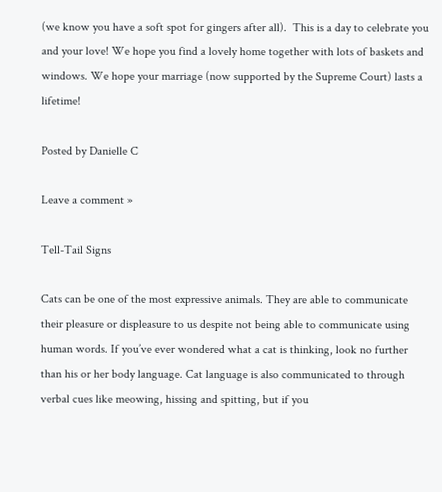(we know you have a soft spot for gingers after all).  This is a day to celebrate you and your love! We hope you find a lovely home together with lots of baskets and windows. We hope your marriage (now supported by the Supreme Court) lasts a lifetime!

Posted by Danielle C

Leave a comment »

Tell-Tail Signs

Cats can be one of the most expressive animals. They are able to communicate their pleasure or displeasure to us despite not being able to communicate using human words. If you’ve ever wondered what a cat is thinking, look no further than his or her body language. Cat language is also communicated to through verbal cues like meowing, hissing and spitting, but if you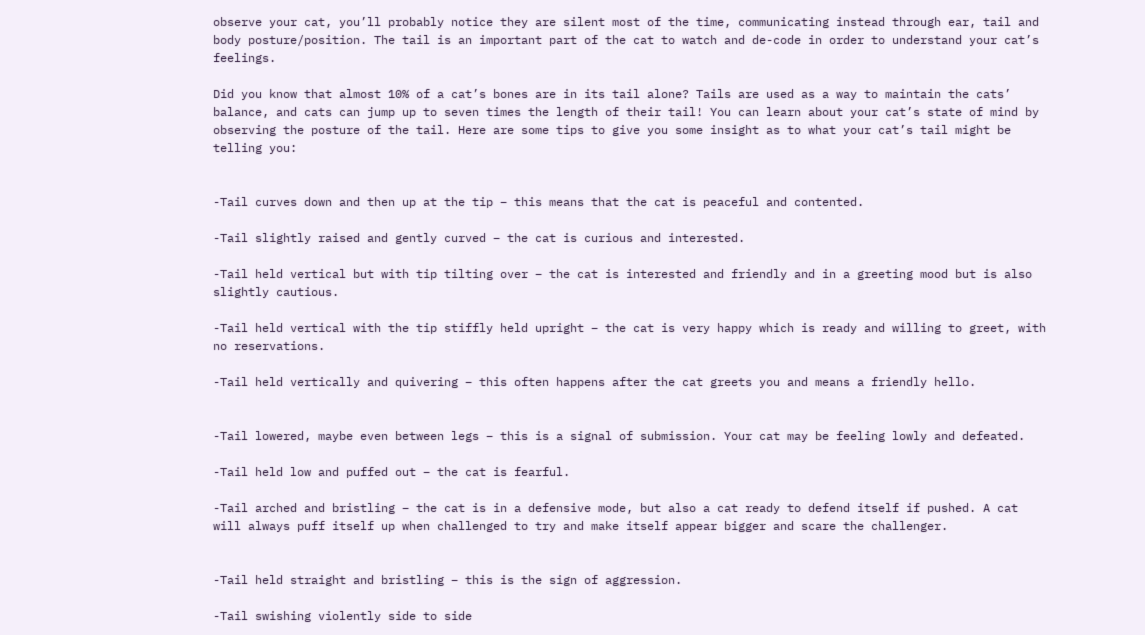observe your cat, you’ll probably notice they are silent most of the time, communicating instead through ear, tail and body posture/position. The tail is an important part of the cat to watch and de-code in order to understand your cat’s feelings.

Did you know that almost 10% of a cat’s bones are in its tail alone? Tails are used as a way to maintain the cats’ balance, and cats can jump up to seven times the length of their tail! You can learn about your cat’s state of mind by observing the posture of the tail. Here are some tips to give you some insight as to what your cat’s tail might be telling you:


-Tail curves down and then up at the tip – this means that the cat is peaceful and contented.

-Tail slightly raised and gently curved – the cat is curious and interested.

-Tail held vertical but with tip tilting over – the cat is interested and friendly and in a greeting mood but is also slightly cautious.

-Tail held vertical with the tip stiffly held upright – the cat is very happy which is ready and willing to greet, with no reservations.

-Tail held vertically and quivering – this often happens after the cat greets you and means a friendly hello.


-Tail lowered, maybe even between legs – this is a signal of submission. Your cat may be feeling lowly and defeated.

-Tail held low and puffed out – the cat is fearful.

-Tail arched and bristling – the cat is in a defensive mode, but also a cat ready to defend itself if pushed. A cat will always puff itself up when challenged to try and make itself appear bigger and scare the challenger.


-Tail held straight and bristling – this is the sign of aggression.

-Tail swishing violently side to side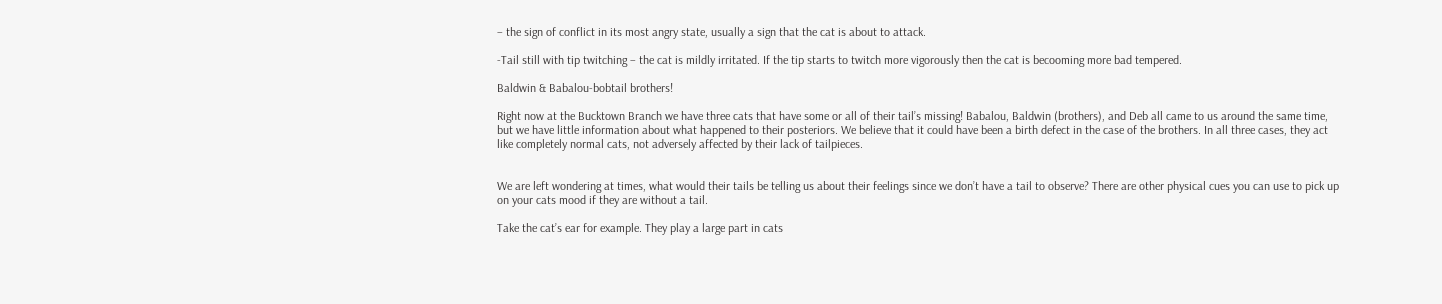– the sign of conflict in its most angry state, usually a sign that the cat is about to attack.

-Tail still with tip twitching – the cat is mildly irritated. If the tip starts to twitch more vigorously then the cat is becooming more bad tempered.

Baldwin & Babalou-bobtail brothers!

Right now at the Bucktown Branch we have three cats that have some or all of their tail’s missing! Babalou, Baldwin (brothers), and Deb all came to us around the same time, but we have little information about what happened to their posteriors. We believe that it could have been a birth defect in the case of the brothers. In all three cases, they act like completely normal cats, not adversely affected by their lack of tailpieces.


We are left wondering at times, what would their tails be telling us about their feelings since we don’t have a tail to observe? There are other physical cues you can use to pick up on your cats mood if they are without a tail.

Take the cat’s ear for example. They play a large part in cats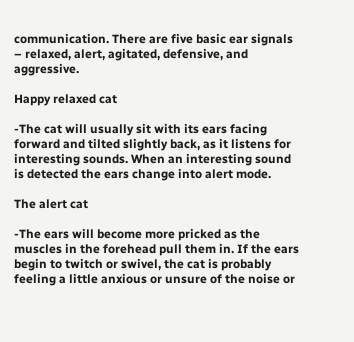communication. There are five basic ear signals – relaxed, alert, agitated, defensive, and aggressive.

Happy relaxed cat

-The cat will usually sit with its ears facing forward and tilted slightly back, as it listens for interesting sounds. When an interesting sound is detected the ears change into alert mode.

The alert cat

-The ears will become more pricked as the muscles in the forehead pull them in. If the ears begin to twitch or swivel, the cat is probably feeling a little anxious or unsure of the noise or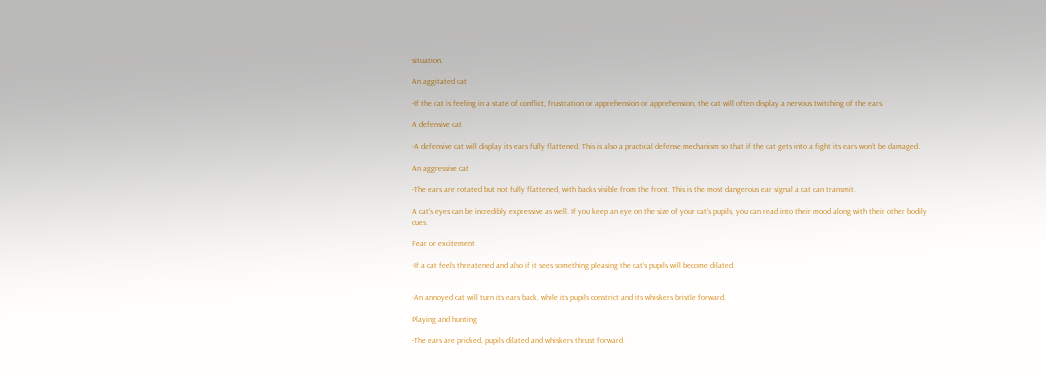situation.

An aggitated cat

-If the cat is feeling in a state of conflict, frustration or apprehension or apprehension, the cat will often display a nervous twitching of the ears.

A defensive cat

-A defensive cat will display its ears fully flattened. This is also a practical defense mechanism so that if the cat gets into a fight its ears won’t be damaged.

An aggressive cat

-The ears are rotated but not fully flattened, with backs visible from the front. This is the most dangerous ear signal a cat can transmit.

A cat’s eyes can be incredibly expressive as well. If you keep an eye on the size of your cat’s pupils, you can read into their mood along with their other bodily cues.

Fear or excitement

-If a cat feels threatened and also if it sees something pleasing the cat’s pupils will become dilated.


-An annoyed cat will turn its ears back, while its pupils constrict and its whiskers bristle forward.

Playing and hunting

-The ears are pricked, pupils dilated and whiskers thrust forward.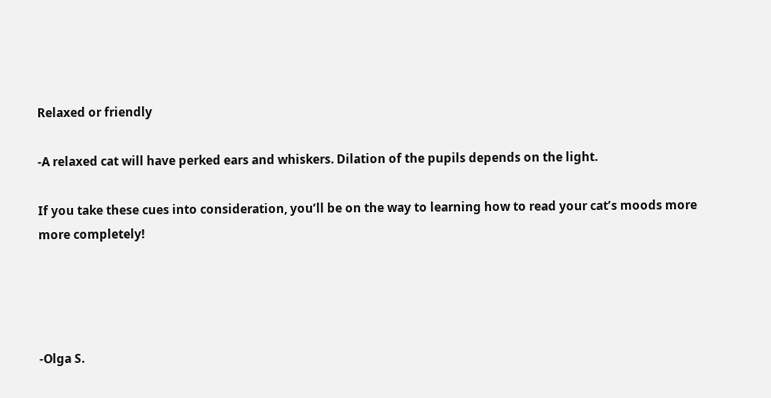Relaxed or friendly

-A relaxed cat will have perked ears and whiskers. Dilation of the pupils depends on the light.

If you take these cues into consideration, you’ll be on the way to learning how to read your cat’s moods more more completely!




-Olga S.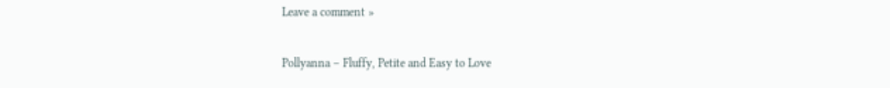Leave a comment »

Pollyanna – Fluffy, Petite and Easy to Love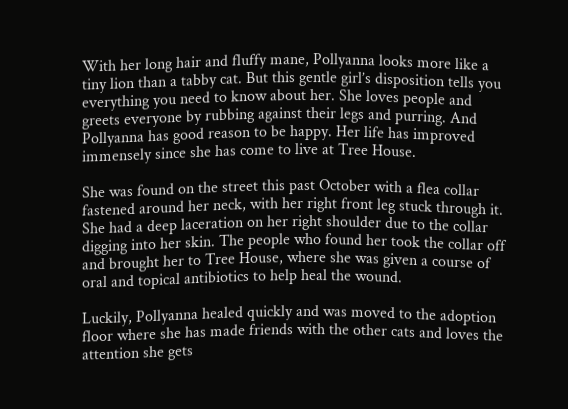With her long hair and fluffy mane, Pollyanna looks more like a tiny lion than a tabby cat. But this gentle girl’s disposition tells you everything you need to know about her. She loves people and greets everyone by rubbing against their legs and purring. And Pollyanna has good reason to be happy. Her life has improved immensely since she has come to live at Tree House.

She was found on the street this past October with a flea collar fastened around her neck, with her right front leg stuck through it. She had a deep laceration on her right shoulder due to the collar digging into her skin. The people who found her took the collar off and brought her to Tree House, where she was given a course of oral and topical antibiotics to help heal the wound.

Luckily, Pollyanna healed quickly and was moved to the adoption floor where she has made friends with the other cats and loves the attention she gets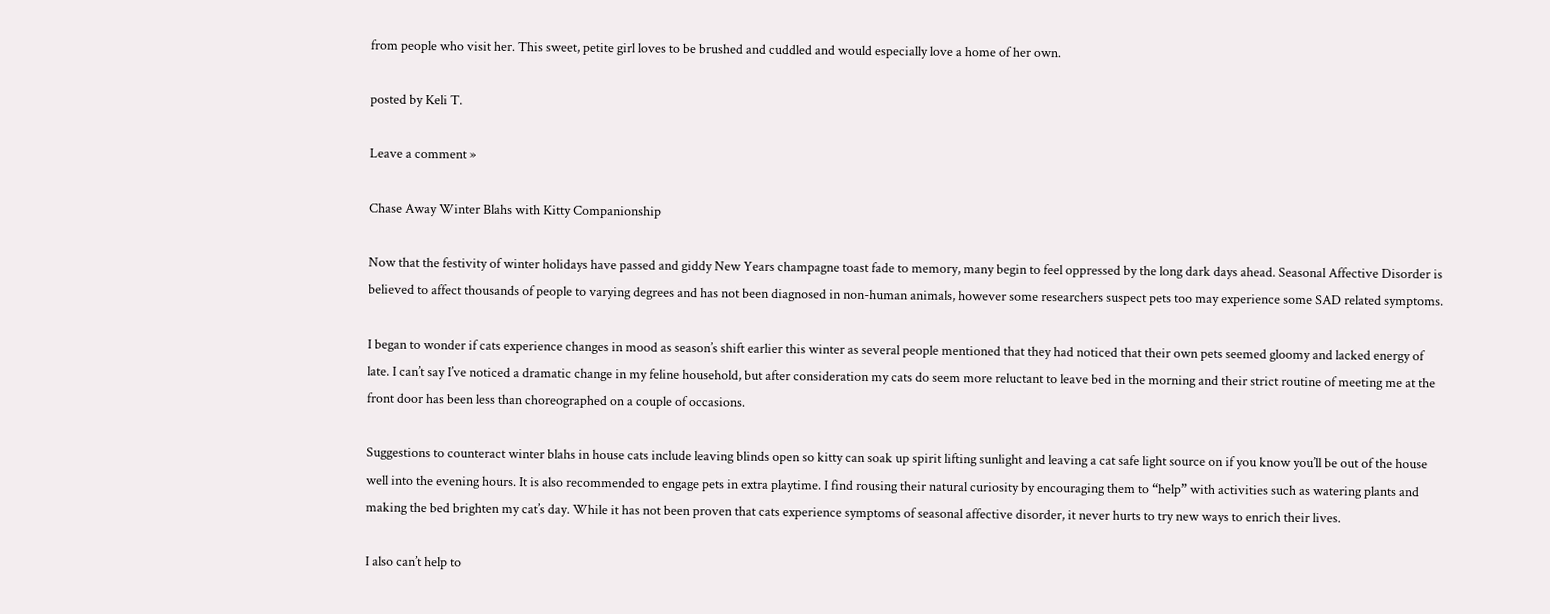from people who visit her. This sweet, petite girl loves to be brushed and cuddled and would especially love a home of her own.

posted by Keli T.

Leave a comment »

Chase Away Winter Blahs with Kitty Companionship

Now that the festivity of winter holidays have passed and giddy New Years champagne toast fade to memory, many begin to feel oppressed by the long dark days ahead. Seasonal Affective Disorder is believed to affect thousands of people to varying degrees and has not been diagnosed in non-human animals, however some researchers suspect pets too may experience some SAD related symptoms.

I began to wonder if cats experience changes in mood as season’s shift earlier this winter as several people mentioned that they had noticed that their own pets seemed gloomy and lacked energy of late. I can’t say I’ve noticed a dramatic change in my feline household, but after consideration my cats do seem more reluctant to leave bed in the morning and their strict routine of meeting me at the front door has been less than choreographed on a couple of occasions.

Suggestions to counteract winter blahs in house cats include leaving blinds open so kitty can soak up spirit lifting sunlight and leaving a cat safe light source on if you know you’ll be out of the house well into the evening hours. It is also recommended to engage pets in extra playtime. I find rousing their natural curiosity by encouraging them to “help” with activities such as watering plants and making the bed brighten my cat’s day. While it has not been proven that cats experience symptoms of seasonal affective disorder, it never hurts to try new ways to enrich their lives.

I also can’t help to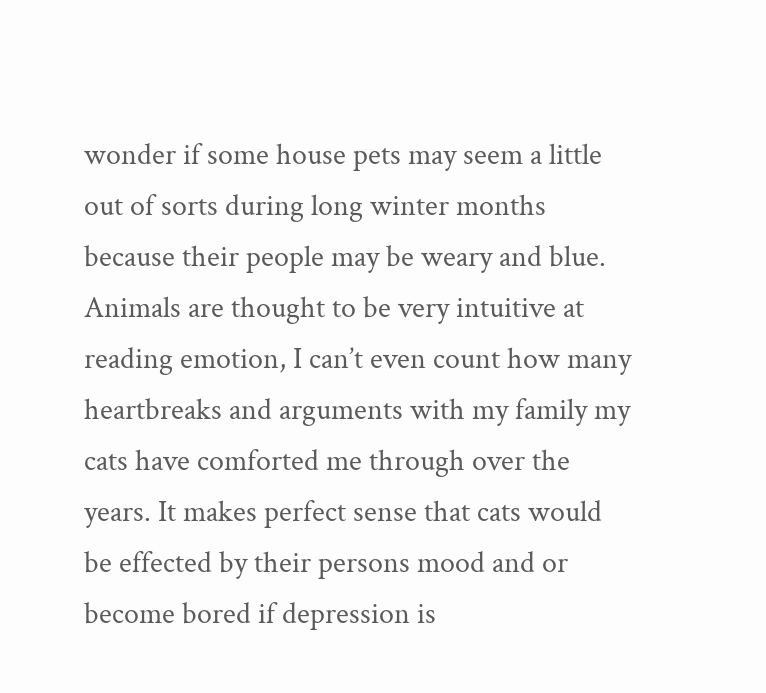wonder if some house pets may seem a little out of sorts during long winter months because their people may be weary and blue. Animals are thought to be very intuitive at reading emotion, I can’t even count how many heartbreaks and arguments with my family my cats have comforted me through over the years. It makes perfect sense that cats would be effected by their persons mood and or become bored if depression is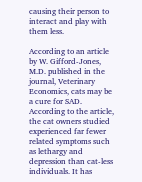causing their person to interact and play with them less.

According to an article by W. Gifford-Jones, M.D. published in the journal, Veterinary Economics, cats may be a cure for SAD. According to the article, the cat owners studied experienced far fewer related symptoms such as lethargy and depression than cat-less individuals. It has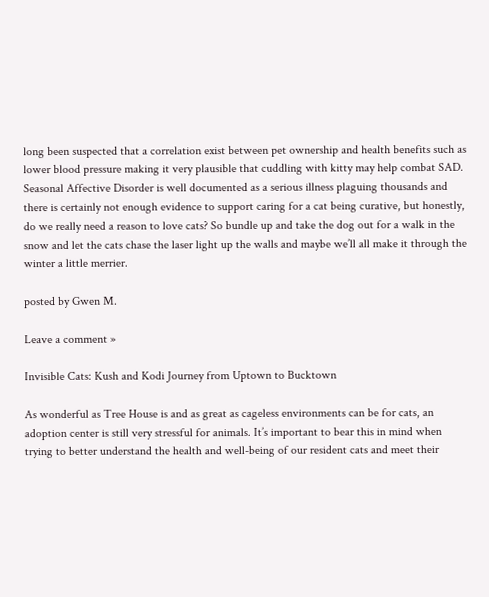long been suspected that a correlation exist between pet ownership and health benefits such as lower blood pressure making it very plausible that cuddling with kitty may help combat SAD. Seasonal Affective Disorder is well documented as a serious illness plaguing thousands and there is certainly not enough evidence to support caring for a cat being curative, but honestly, do we really need a reason to love cats? So bundle up and take the dog out for a walk in the snow and let the cats chase the laser light up the walls and maybe we’ll all make it through the winter a little merrier.

posted by Gwen M.

Leave a comment »

Invisible Cats: Kush and Kodi Journey from Uptown to Bucktown

As wonderful as Tree House is and as great as cageless environments can be for cats, an adoption center is still very stressful for animals. It’s important to bear this in mind when trying to better understand the health and well-being of our resident cats and meet their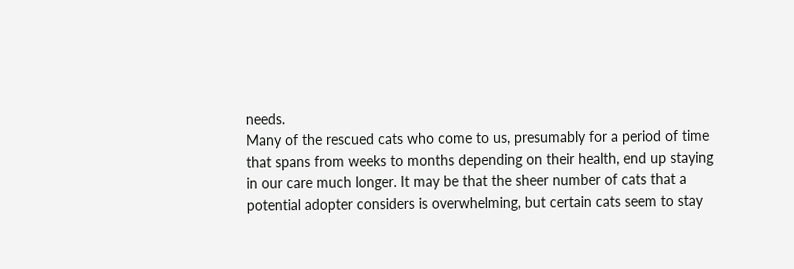needs.
Many of the rescued cats who come to us, presumably for a period of time that spans from weeks to months depending on their health, end up staying in our care much longer. It may be that the sheer number of cats that a potential adopter considers is overwhelming, but certain cats seem to stay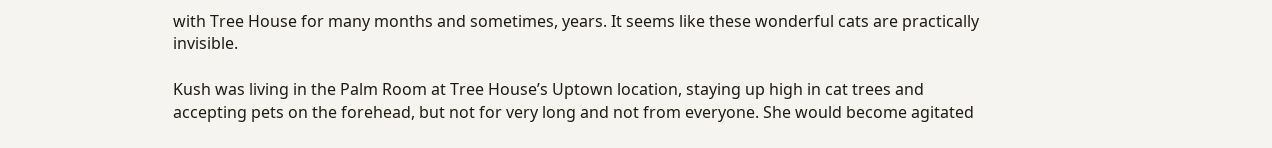with Tree House for many months and sometimes, years. It seems like these wonderful cats are practically invisible.

Kush was living in the Palm Room at Tree House’s Uptown location, staying up high in cat trees and accepting pets on the forehead, but not for very long and not from everyone. She would become agitated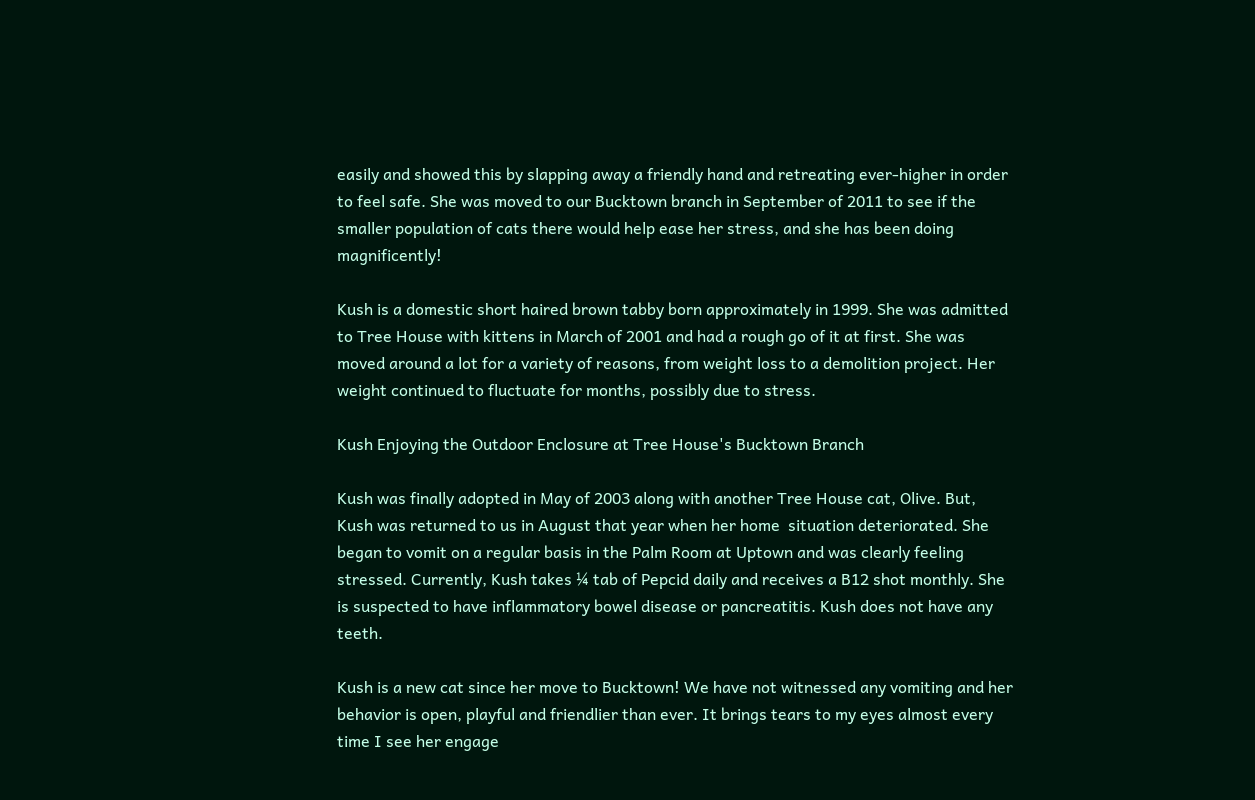easily and showed this by slapping away a friendly hand and retreating ever-higher in order to feel safe. She was moved to our Bucktown branch in September of 2011 to see if the smaller population of cats there would help ease her stress, and she has been doing magnificently!

Kush is a domestic short haired brown tabby born approximately in 1999. She was admitted to Tree House with kittens in March of 2001 and had a rough go of it at first. She was moved around a lot for a variety of reasons, from weight loss to a demolition project. Her weight continued to fluctuate for months, possibly due to stress.

Kush Enjoying the Outdoor Enclosure at Tree House's Bucktown Branch

Kush was finally adopted in May of 2003 along with another Tree House cat, Olive. But, Kush was returned to us in August that year when her home  situation deteriorated. She began to vomit on a regular basis in the Palm Room at Uptown and was clearly feeling stressed. Currently, Kush takes ¼ tab of Pepcid daily and receives a B12 shot monthly. She is suspected to have inflammatory bowel disease or pancreatitis. Kush does not have any teeth.

Kush is a new cat since her move to Bucktown! We have not witnessed any vomiting and her behavior is open, playful and friendlier than ever. It brings tears to my eyes almost every time I see her engage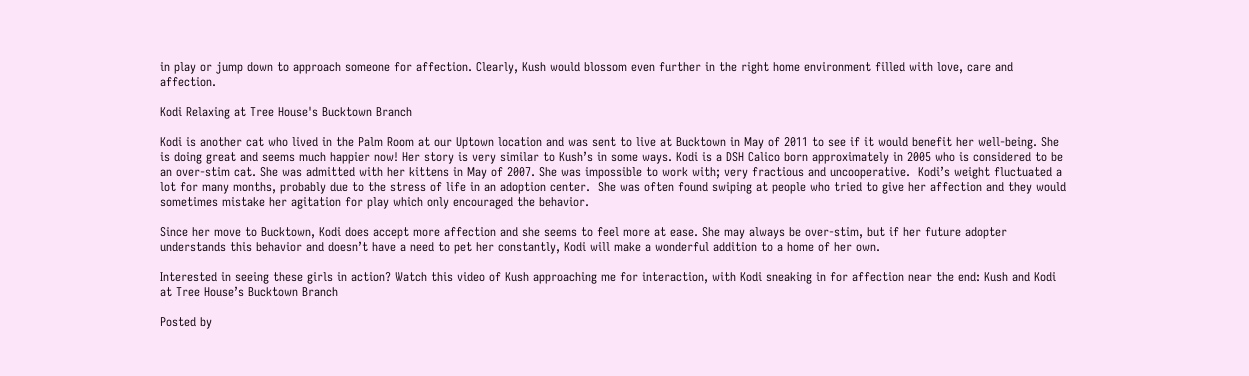in play or jump down to approach someone for affection. Clearly, Kush would blossom even further in the right home environment filled with love, care and affection.

Kodi Relaxing at Tree House's Bucktown Branch

Kodi is another cat who lived in the Palm Room at our Uptown location and was sent to live at Bucktown in May of 2011 to see if it would benefit her well-being. She is doing great and seems much happier now! Her story is very similar to Kush’s in some ways. Kodi is a DSH Calico born approximately in 2005 who is considered to be an over-stim cat. She was admitted with her kittens in May of 2007. She was impossible to work with; very fractious and uncooperative.  Kodi’s weight fluctuated a lot for many months, probably due to the stress of life in an adoption center.  She was often found swiping at people who tried to give her affection and they would sometimes mistake her agitation for play which only encouraged the behavior.

Since her move to Bucktown, Kodi does accept more affection and she seems to feel more at ease. She may always be over-stim, but if her future adopter understands this behavior and doesn’t have a need to pet her constantly, Kodi will make a wonderful addition to a home of her own.

Interested in seeing these girls in action? Watch this video of Kush approaching me for interaction, with Kodi sneaking in for affection near the end: Kush and Kodi at Tree House’s Bucktown Branch

Posted by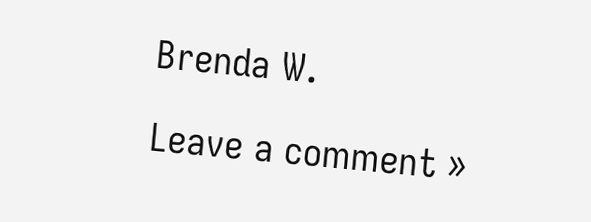Brenda W.

Leave a comment »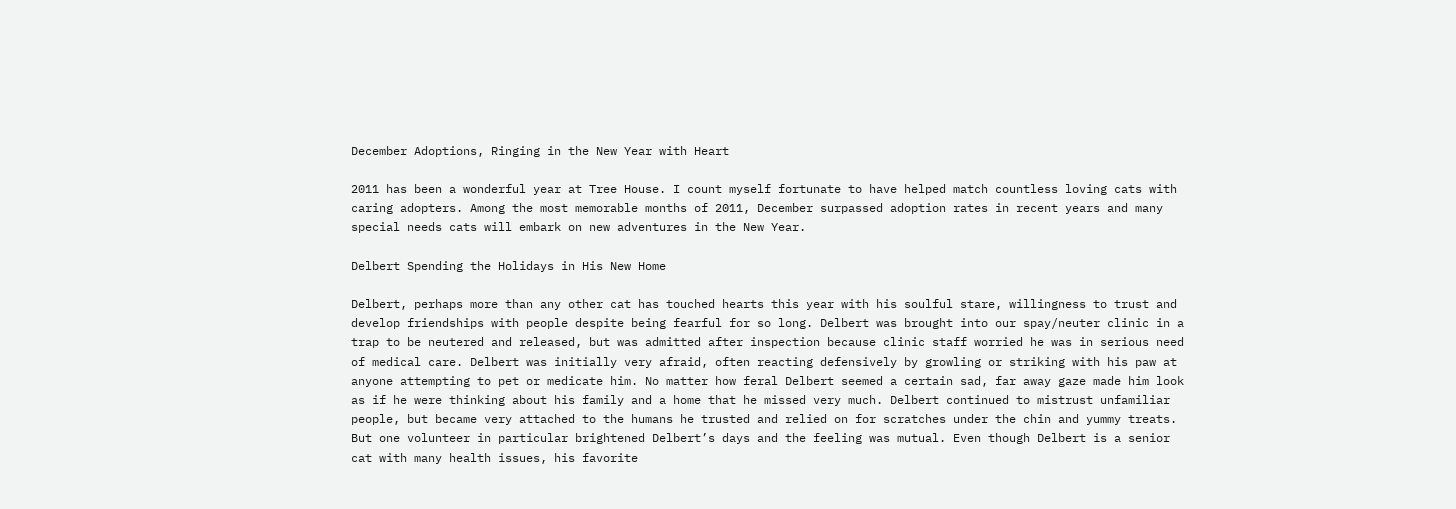December Adoptions, Ringing in the New Year with Heart

2011 has been a wonderful year at Tree House. I count myself fortunate to have helped match countless loving cats with caring adopters. Among the most memorable months of 2011, December surpassed adoption rates in recent years and many special needs cats will embark on new adventures in the New Year.

Delbert Spending the Holidays in His New Home

Delbert, perhaps more than any other cat has touched hearts this year with his soulful stare, willingness to trust and develop friendships with people despite being fearful for so long. Delbert was brought into our spay/neuter clinic in a trap to be neutered and released, but was admitted after inspection because clinic staff worried he was in serious need of medical care. Delbert was initially very afraid, often reacting defensively by growling or striking with his paw at anyone attempting to pet or medicate him. No matter how feral Delbert seemed a certain sad, far away gaze made him look as if he were thinking about his family and a home that he missed very much. Delbert continued to mistrust unfamiliar people, but became very attached to the humans he trusted and relied on for scratches under the chin and yummy treats. But one volunteer in particular brightened Delbert’s days and the feeling was mutual. Even though Delbert is a senior cat with many health issues, his favorite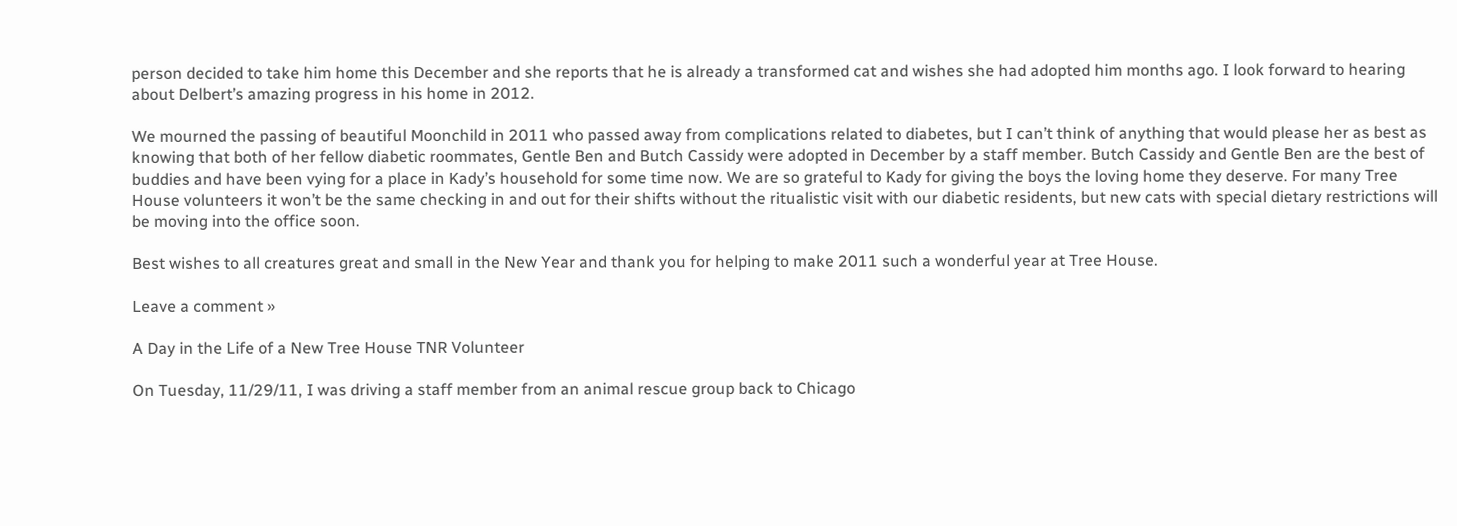person decided to take him home this December and she reports that he is already a transformed cat and wishes she had adopted him months ago. I look forward to hearing about Delbert’s amazing progress in his home in 2012.

We mourned the passing of beautiful Moonchild in 2011 who passed away from complications related to diabetes, but I can’t think of anything that would please her as best as knowing that both of her fellow diabetic roommates, Gentle Ben and Butch Cassidy were adopted in December by a staff member. Butch Cassidy and Gentle Ben are the best of buddies and have been vying for a place in Kady’s household for some time now. We are so grateful to Kady for giving the boys the loving home they deserve. For many Tree House volunteers it won’t be the same checking in and out for their shifts without the ritualistic visit with our diabetic residents, but new cats with special dietary restrictions will be moving into the office soon.

Best wishes to all creatures great and small in the New Year and thank you for helping to make 2011 such a wonderful year at Tree House.

Leave a comment »

A Day in the Life of a New Tree House TNR Volunteer

On Tuesday, 11/29/11, I was driving a staff member from an animal rescue group back to Chicago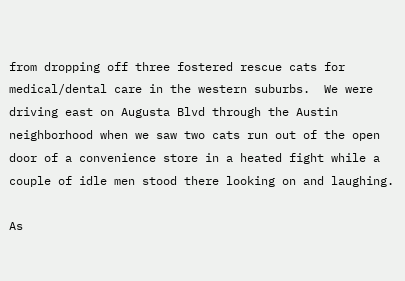from dropping off three fostered rescue cats for medical/dental care in the western suburbs.  We were driving east on Augusta Blvd through the Austin neighborhood when we saw two cats run out of the open door of a convenience store in a heated fight while a couple of idle men stood there looking on and laughing.

As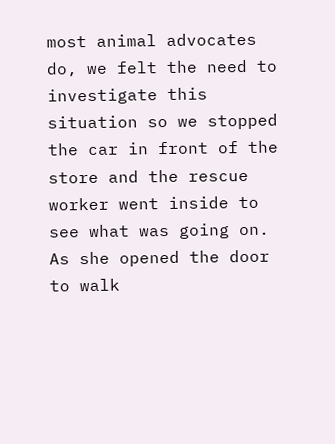most animal advocates do, we felt the need to investigate this situation so we stopped the car in front of the store and the rescue worker went inside to see what was going on.  As she opened the door to walk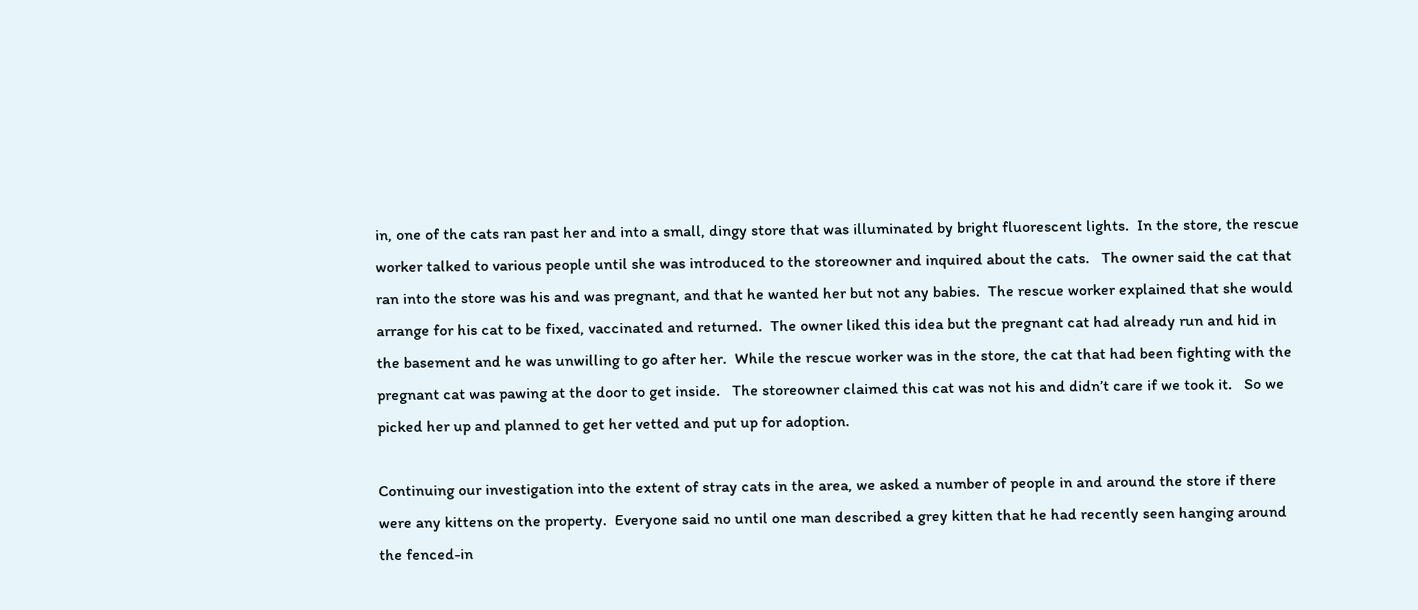in, one of the cats ran past her and into a small, dingy store that was illuminated by bright fluorescent lights.  In the store, the rescue worker talked to various people until she was introduced to the storeowner and inquired about the cats.   The owner said the cat that ran into the store was his and was pregnant, and that he wanted her but not any babies.  The rescue worker explained that she would arrange for his cat to be fixed, vaccinated and returned.  The owner liked this idea but the pregnant cat had already run and hid in the basement and he was unwilling to go after her.  While the rescue worker was in the store, the cat that had been fighting with the pregnant cat was pawing at the door to get inside.   The storeowner claimed this cat was not his and didn’t care if we took it.   So we picked her up and planned to get her vetted and put up for adoption.

Continuing our investigation into the extent of stray cats in the area, we asked a number of people in and around the store if there were any kittens on the property.  Everyone said no until one man described a grey kitten that he had recently seen hanging around the fenced-in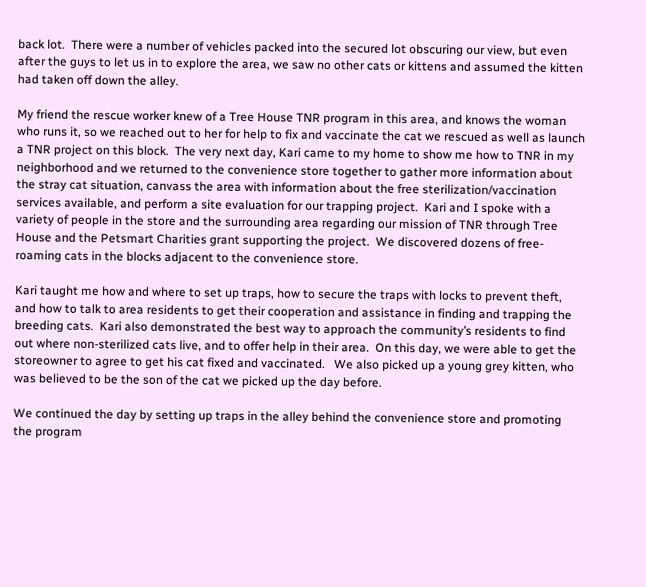back lot.  There were a number of vehicles packed into the secured lot obscuring our view, but even after the guys to let us in to explore the area, we saw no other cats or kittens and assumed the kitten had taken off down the alley.

My friend the rescue worker knew of a Tree House TNR program in this area, and knows the woman who runs it, so we reached out to her for help to fix and vaccinate the cat we rescued as well as launch a TNR project on this block.  The very next day, Kari came to my home to show me how to TNR in my neighborhood and we returned to the convenience store together to gather more information about the stray cat situation, canvass the area with information about the free sterilization/vaccination services available, and perform a site evaluation for our trapping project.  Kari and I spoke with a variety of people in the store and the surrounding area regarding our mission of TNR through Tree House and the Petsmart Charities grant supporting the project.  We discovered dozens of free-roaming cats in the blocks adjacent to the convenience store.

Kari taught me how and where to set up traps, how to secure the traps with locks to prevent theft, and how to talk to area residents to get their cooperation and assistance in finding and trapping the breeding cats.  Kari also demonstrated the best way to approach the community’s residents to find out where non-sterilized cats live, and to offer help in their area.  On this day, we were able to get the storeowner to agree to get his cat fixed and vaccinated.   We also picked up a young grey kitten, who was believed to be the son of the cat we picked up the day before.

We continued the day by setting up traps in the alley behind the convenience store and promoting the program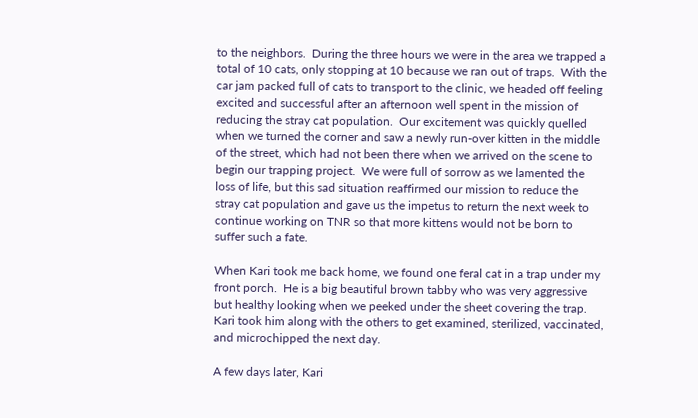to the neighbors.  During the three hours we were in the area we trapped a total of 10 cats, only stopping at 10 because we ran out of traps.  With the car jam packed full of cats to transport to the clinic, we headed off feeling excited and successful after an afternoon well spent in the mission of reducing the stray cat population.  Our excitement was quickly quelled when we turned the corner and saw a newly run-over kitten in the middle of the street, which had not been there when we arrived on the scene to begin our trapping project.  We were full of sorrow as we lamented the loss of life, but this sad situation reaffirmed our mission to reduce the stray cat population and gave us the impetus to return the next week to continue working on TNR so that more kittens would not be born to suffer such a fate.

When Kari took me back home, we found one feral cat in a trap under my front porch.  He is a big beautiful brown tabby who was very aggressive but healthy looking when we peeked under the sheet covering the trap.  Kari took him along with the others to get examined, sterilized, vaccinated, and microchipped the next day.

A few days later, Kari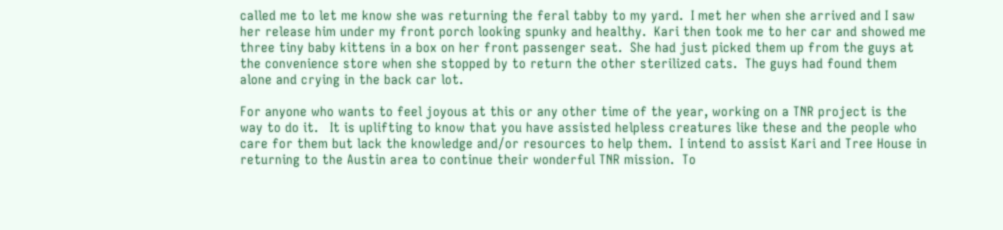called me to let me know she was returning the feral tabby to my yard.  I met her when she arrived and I saw her release him under my front porch looking spunky and healthy.  Kari then took me to her car and showed me three tiny baby kittens in a box on her front passenger seat.  She had just picked them up from the guys at the convenience store when she stopped by to return the other sterilized cats.  The guys had found them alone and crying in the back car lot.

For anyone who wants to feel joyous at this or any other time of the year, working on a TNR project is the way to do it.   It is uplifting to know that you have assisted helpless creatures like these and the people who care for them but lack the knowledge and/or resources to help them.  I intend to assist Kari and Tree House in returning to the Austin area to continue their wonderful TNR mission.  To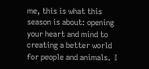me, this is what this season is about: opening your heart and mind to creating a better world for people and animals.  I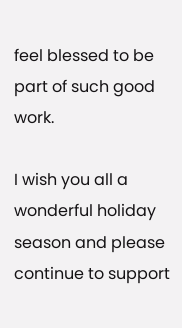feel blessed to be part of such good work.

I wish you all a wonderful holiday season and please continue to support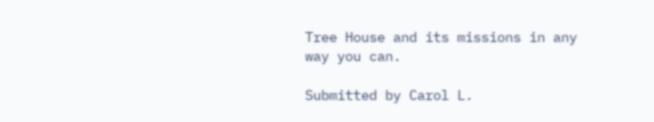Tree House and its missions in any way you can.

Submitted by Carol L.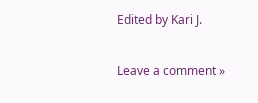Edited by Kari J.

Leave a comment »